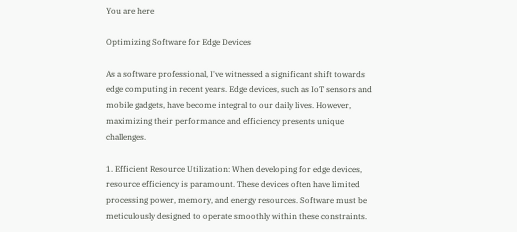You are here

Optimizing Software for Edge Devices

As a software professional, I've witnessed a significant shift towards edge computing in recent years. Edge devices, such as IoT sensors and mobile gadgets, have become integral to our daily lives. However, maximizing their performance and efficiency presents unique challenges.

1. Efficient Resource Utilization: When developing for edge devices, resource efficiency is paramount. These devices often have limited processing power, memory, and energy resources. Software must be meticulously designed to operate smoothly within these constraints.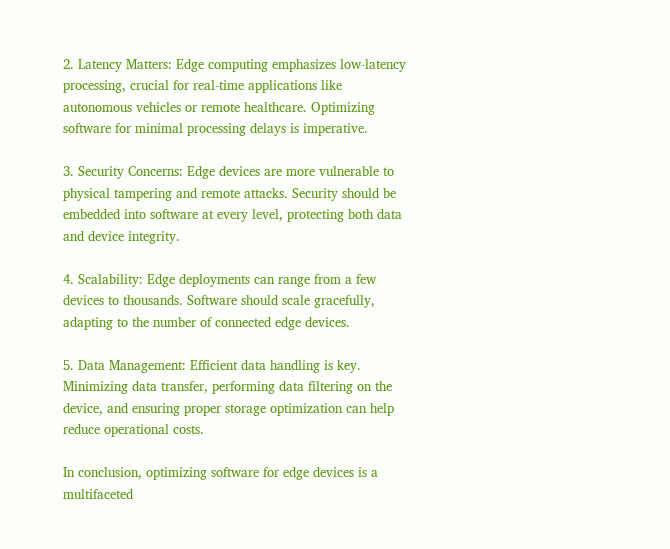2. Latency Matters: Edge computing emphasizes low-latency processing, crucial for real-time applications like autonomous vehicles or remote healthcare. Optimizing software for minimal processing delays is imperative.

3. Security Concerns: Edge devices are more vulnerable to physical tampering and remote attacks. Security should be embedded into software at every level, protecting both data and device integrity.

4. Scalability: Edge deployments can range from a few devices to thousands. Software should scale gracefully, adapting to the number of connected edge devices.

5. Data Management: Efficient data handling is key. Minimizing data transfer, performing data filtering on the device, and ensuring proper storage optimization can help reduce operational costs.

In conclusion, optimizing software for edge devices is a multifaceted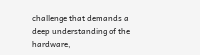challenge that demands a deep understanding of the hardware,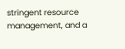stringent resource management, and a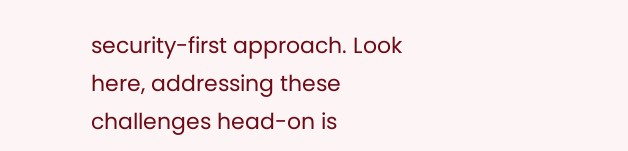security-first approach. Look here, addressing these challenges head-on is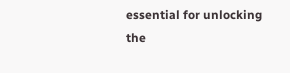essential for unlocking the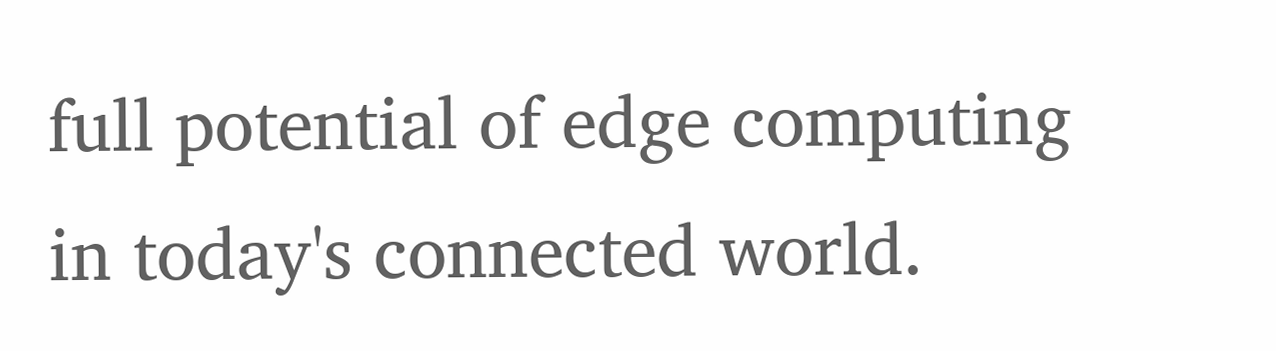full potential of edge computing in today's connected world.